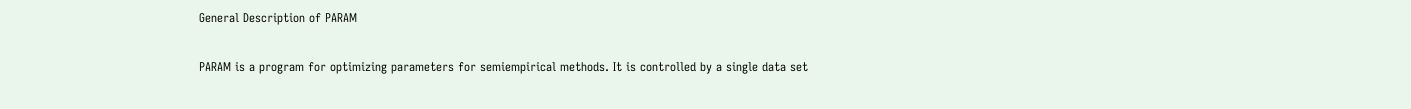General Description of PARAM

PARAM is a program for optimizing parameters for semiempirical methods. It is controlled by a single data set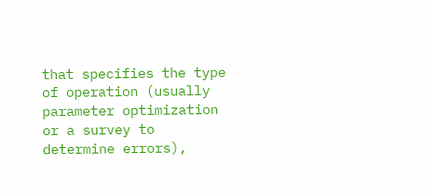that specifies the type of operation (usually parameter optimization or a survey to determine errors),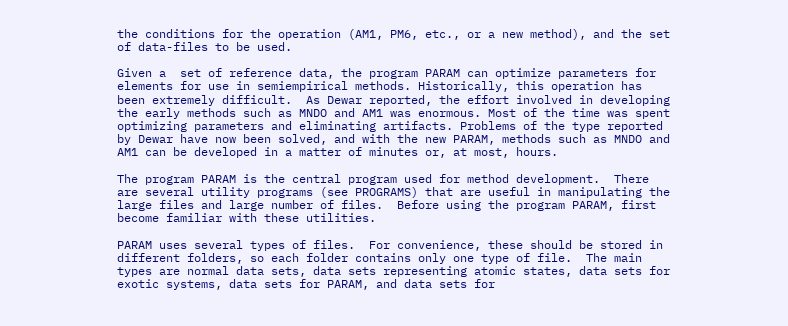the conditions for the operation (AM1, PM6, etc., or a new method), and the set of data-files to be used.

Given a  set of reference data, the program PARAM can optimize parameters for elements for use in semiempirical methods. Historically, this operation has been extremely difficult.  As Dewar reported, the effort involved in developing the early methods such as MNDO and AM1 was enormous. Most of the time was spent optimizing parameters and eliminating artifacts. Problems of the type reported by Dewar have now been solved, and with the new PARAM, methods such as MNDO and AM1 can be developed in a matter of minutes or, at most, hours.

The program PARAM is the central program used for method development.  There are several utility programs (see PROGRAMS) that are useful in manipulating the large files and large number of files.  Before using the program PARAM, first become familiar with these utilities.

PARAM uses several types of files.  For convenience, these should be stored in different folders, so each folder contains only one type of file.  The main types are normal data sets, data sets representing atomic states, data sets for exotic systems, data sets for PARAM, and data sets for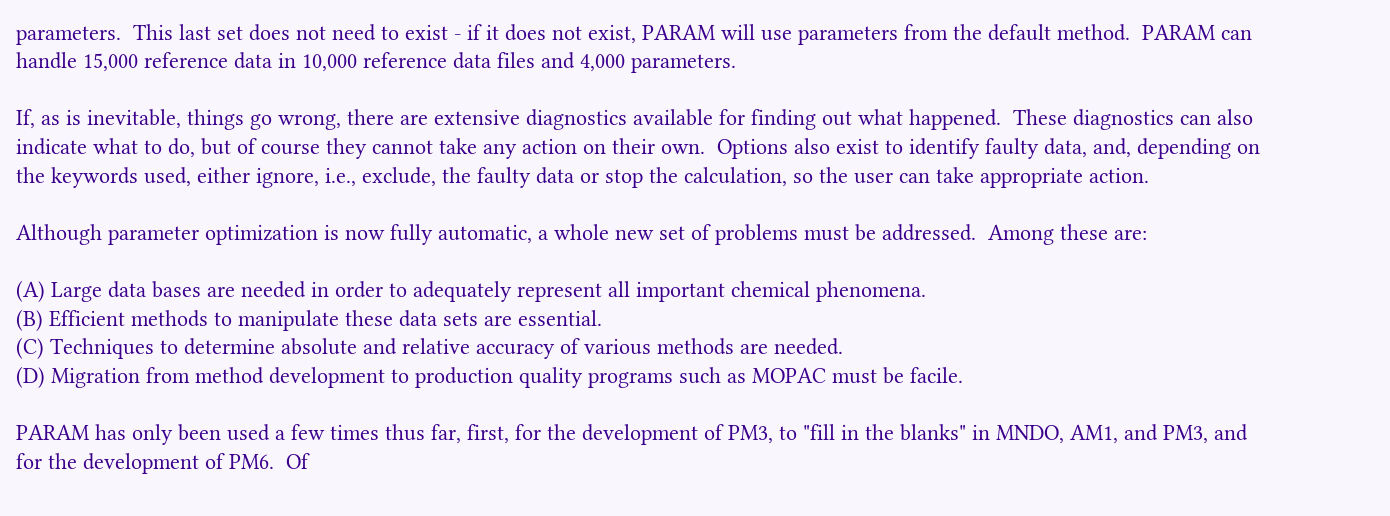parameters.  This last set does not need to exist - if it does not exist, PARAM will use parameters from the default method.  PARAM can handle 15,000 reference data in 10,000 reference data files and 4,000 parameters.

If, as is inevitable, things go wrong, there are extensive diagnostics available for finding out what happened.  These diagnostics can also indicate what to do, but of course they cannot take any action on their own.  Options also exist to identify faulty data, and, depending on the keywords used, either ignore, i.e., exclude, the faulty data or stop the calculation, so the user can take appropriate action.

Although parameter optimization is now fully automatic, a whole new set of problems must be addressed.  Among these are:

(A) Large data bases are needed in order to adequately represent all important chemical phenomena.
(B) Efficient methods to manipulate these data sets are essential.
(C) Techniques to determine absolute and relative accuracy of various methods are needed.
(D) Migration from method development to production quality programs such as MOPAC must be facile.

PARAM has only been used a few times thus far, first, for the development of PM3, to "fill in the blanks" in MNDO, AM1, and PM3, and for the development of PM6.  Of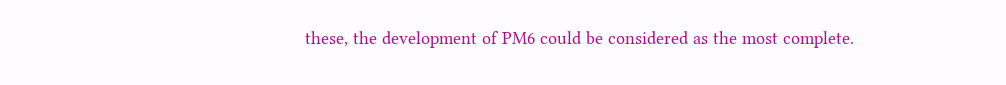these, the development of PM6 could be considered as the most complete.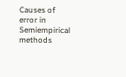Causes of error in Semiempirical methods